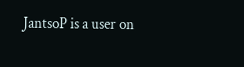JantsoP is a user on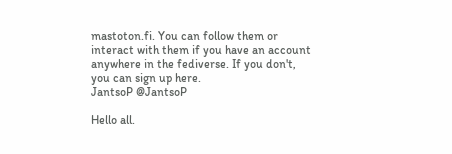mastoton.fi. You can follow them or interact with them if you have an account anywhere in the fediverse. If you don't, you can sign up here.
JantsoP @JantsoP

Hello all.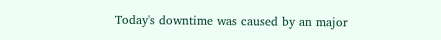Today's downtime was caused by an major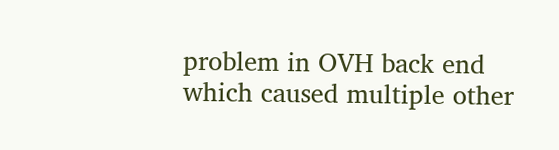problem in OVH back end which caused multiple other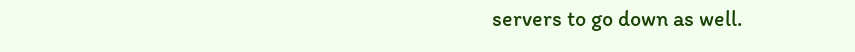servers to go down as well.